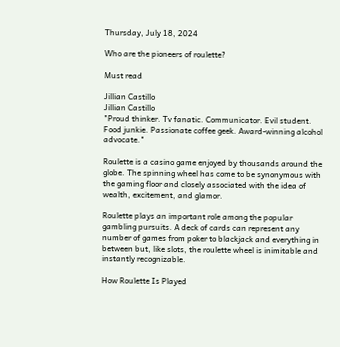Thursday, July 18, 2024

Who are the pioneers of roulette?

Must read

Jillian Castillo
Jillian Castillo
"Proud thinker. Tv fanatic. Communicator. Evil student. Food junkie. Passionate coffee geek. Award-winning alcohol advocate."

Roulette is a casino game enjoyed by thousands around the globe. The spinning wheel has come to be synonymous with the gaming floor and closely associated with the idea of wealth, excitement, and glamor.

Roulette plays an important role among the popular gambling pursuits. A deck of cards can represent any number of games from poker to blackjack and everything in between but, like slots, the roulette wheel is inimitable and instantly recognizable.

How Roulette Is Played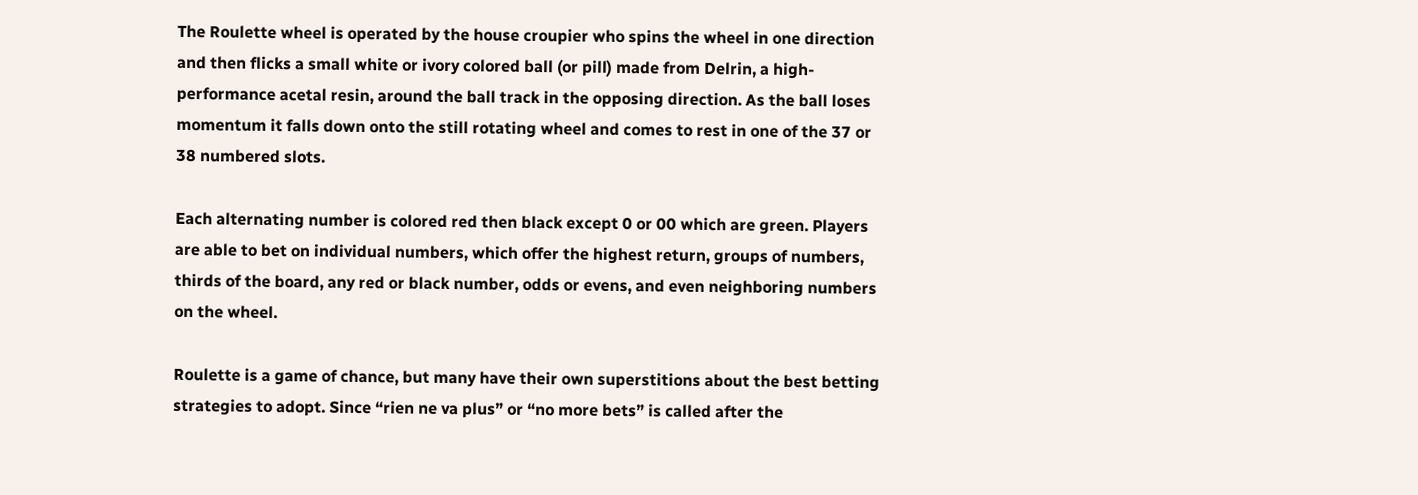The Roulette wheel is operated by the house croupier who spins the wheel in one direction and then flicks a small white or ivory colored ball (or pill) made from Delrin, a high-performance acetal resin, around the ball track in the opposing direction. As the ball loses momentum it falls down onto the still rotating wheel and comes to rest in one of the 37 or 38 numbered slots.

Each alternating number is colored red then black except 0 or 00 which are green. Players are able to bet on individual numbers, which offer the highest return, groups of numbers, thirds of the board, any red or black number, odds or evens, and even neighboring numbers on the wheel.

Roulette is a game of chance, but many have their own superstitions about the best betting strategies to adopt. Since “rien ne va plus” or “no more bets” is called after the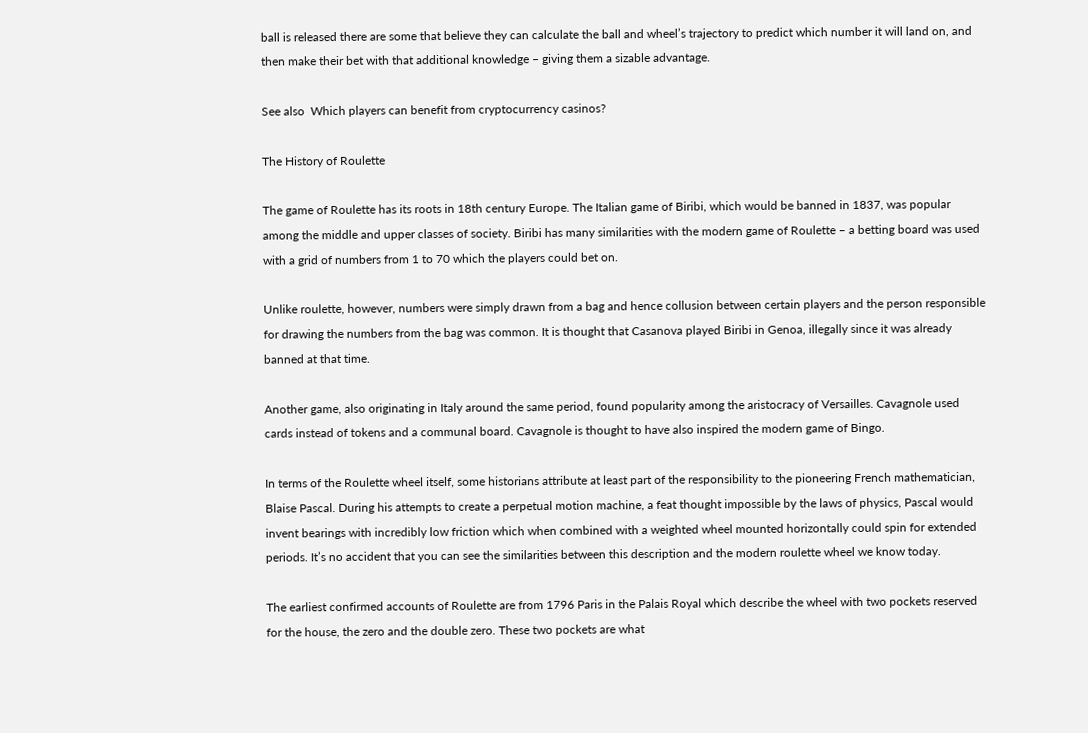ball is released there are some that believe they can calculate the ball and wheel’s trajectory to predict which number it will land on, and then make their bet with that additional knowledge – giving them a sizable advantage.

See also  Which players can benefit from cryptocurrency casinos?

The History of Roulette

The game of Roulette has its roots in 18th century Europe. The Italian game of Biribi, which would be banned in 1837, was popular among the middle and upper classes of society. Biribi has many similarities with the modern game of Roulette – a betting board was used with a grid of numbers from 1 to 70 which the players could bet on.

Unlike roulette, however, numbers were simply drawn from a bag and hence collusion between certain players and the person responsible for drawing the numbers from the bag was common. It is thought that Casanova played Biribi in Genoa, illegally since it was already banned at that time.

Another game, also originating in Italy around the same period, found popularity among the aristocracy of Versailles. Cavagnole used cards instead of tokens and a communal board. Cavagnole is thought to have also inspired the modern game of Bingo.

In terms of the Roulette wheel itself, some historians attribute at least part of the responsibility to the pioneering French mathematician, Blaise Pascal. During his attempts to create a perpetual motion machine, a feat thought impossible by the laws of physics, Pascal would invent bearings with incredibly low friction which when combined with a weighted wheel mounted horizontally could spin for extended periods. It’s no accident that you can see the similarities between this description and the modern roulette wheel we know today.

The earliest confirmed accounts of Roulette are from 1796 Paris in the Palais Royal which describe the wheel with two pockets reserved for the house, the zero and the double zero. These two pockets are what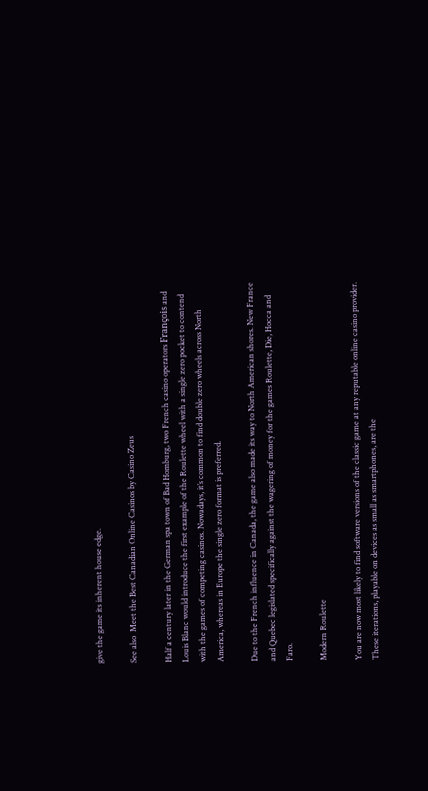give the game its inherent house edge.

See also  Meet the Best Canadian Online Casinos by Casino Zeus

Half a century later in the German spa town of Bad Homburg, two French casino operators François and Louis Blanc would introduce the first example of the Roulette wheel with a single zero pocket to contend with the games of competing casinos. Nowadays, it’s common to find double zero wheels across North America, whereas in Europe the single zero format is preferred.

Due to the French influence in Canada, the game also made its way to North American shores. New France and Quebec legislated specifically against the wagering of money for the games Roulette, Die, Hocca and Faro.

Modern Roulette

You are now most likely to find software versions of the classic game at any reputable online casino provider. These iterations, playable on devices as small as smartphones, are the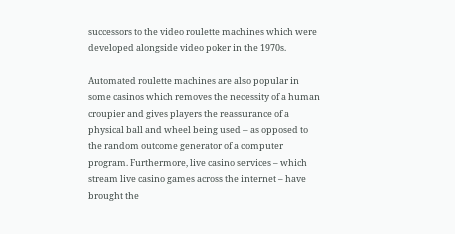successors to the video roulette machines which were developed alongside video poker in the 1970s.

Automated roulette machines are also popular in some casinos which removes the necessity of a human croupier and gives players the reassurance of a physical ball and wheel being used – as opposed to the random outcome generator of a computer program. Furthermore, live casino services – which stream live casino games across the internet – have brought the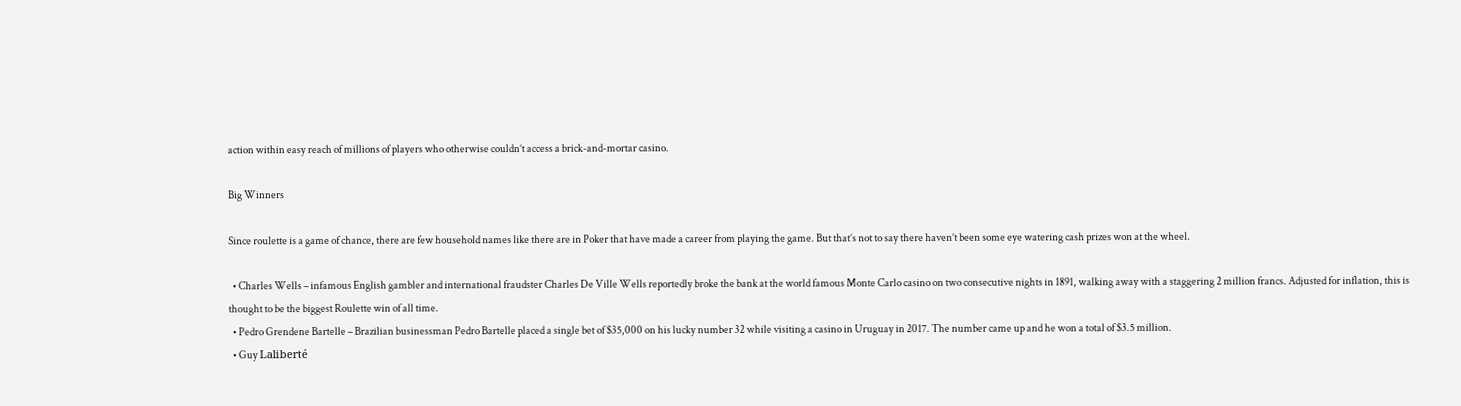action within easy reach of millions of players who otherwise couldn’t access a brick-and-mortar casino.

Big Winners

Since roulette is a game of chance, there are few household names like there are in Poker that have made a career from playing the game. But that’s not to say there haven’t been some eye watering cash prizes won at the wheel.

  • Charles Wells – infamous English gambler and international fraudster Charles De Ville Wells reportedly broke the bank at the world famous Monte Carlo casino on two consecutive nights in 1891, walking away with a staggering 2 million francs. Adjusted for inflation, this is thought to be the biggest Roulette win of all time.
  • Pedro Grendene Bartelle – Brazilian businessman Pedro Bartelle placed a single bet of $35,000 on his lucky number 32 while visiting a casino in Uruguay in 2017. The number came up and he won a total of $3.5 million.
  • Guy Laliberté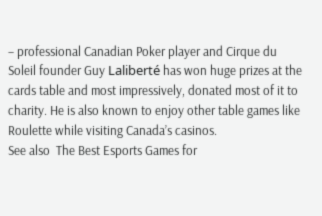– professional Canadian Poker player and Cirque du Soleil founder Guy Laliberté has won huge prizes at the cards table and most impressively, donated most of it to charity. He is also known to enjoy other table games like Roulette while visiting Canada’s casinos.
See also  The Best Esports Games for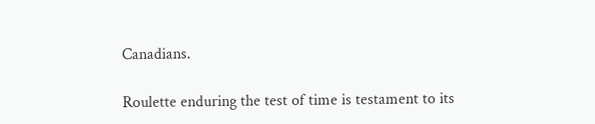Canadians.

Roulette enduring the test of time is testament to its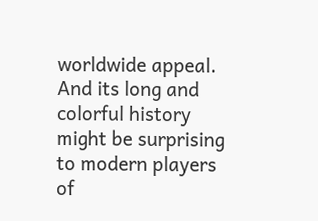worldwide appeal. And its long and colorful history might be surprising to modern players of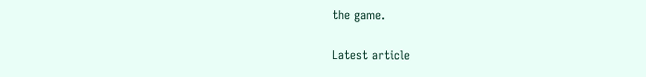the game.

Latest article